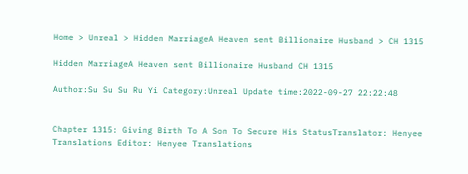Home > Unreal > Hidden MarriageA Heaven sent Billionaire Husband > CH 1315

Hidden MarriageA Heaven sent Billionaire Husband CH 1315

Author:Su Su Su Ru Yi Category:Unreal Update time:2022-09-27 22:22:48


Chapter 1315: Giving Birth To A Son To Secure His StatusTranslator: Henyee Translations Editor: Henyee Translations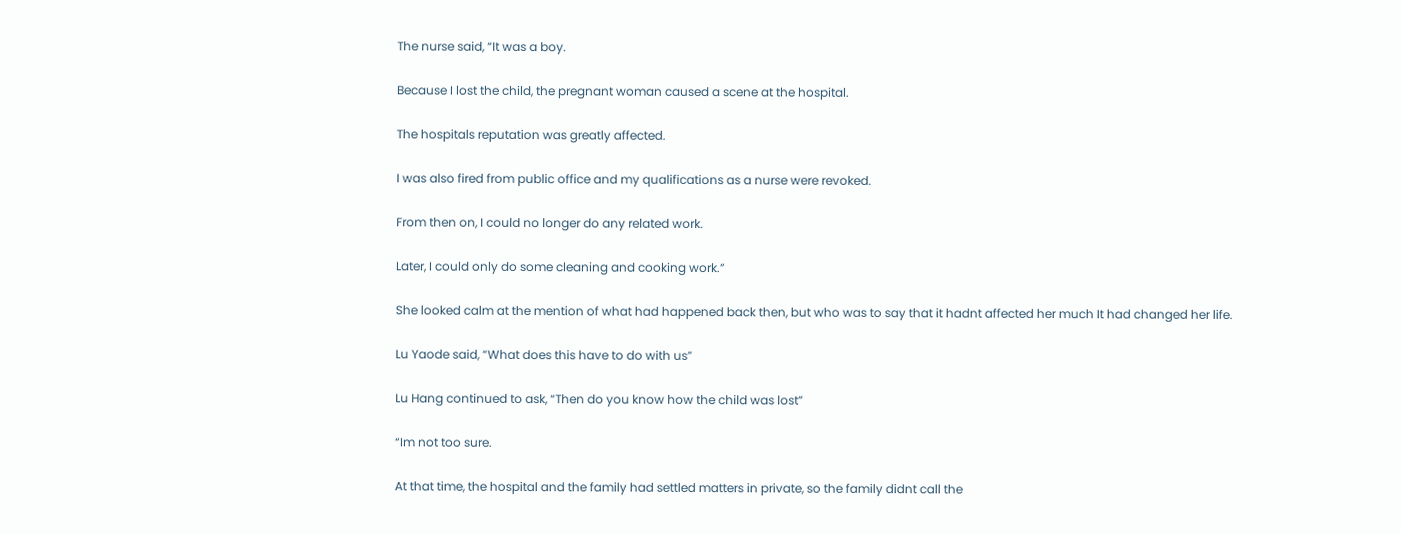The nurse said, “It was a boy.

Because I lost the child, the pregnant woman caused a scene at the hospital.

The hospitals reputation was greatly affected.

I was also fired from public office and my qualifications as a nurse were revoked.

From then on, I could no longer do any related work.

Later, I could only do some cleaning and cooking work.”

She looked calm at the mention of what had happened back then, but who was to say that it hadnt affected her much It had changed her life.

Lu Yaode said, “What does this have to do with us”

Lu Hang continued to ask, “Then do you know how the child was lost”

“Im not too sure.

At that time, the hospital and the family had settled matters in private, so the family didnt call the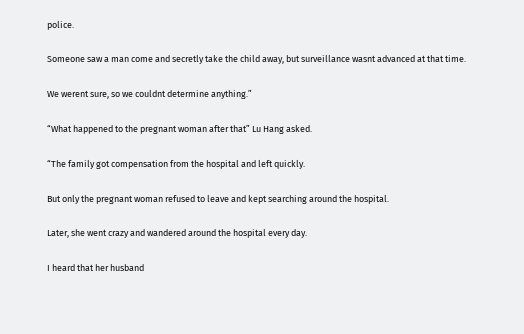police.

Someone saw a man come and secretly take the child away, but surveillance wasnt advanced at that time.

We werent sure, so we couldnt determine anything.”

“What happened to the pregnant woman after that” Lu Hang asked.

“The family got compensation from the hospital and left quickly.

But only the pregnant woman refused to leave and kept searching around the hospital.

Later, she went crazy and wandered around the hospital every day.

I heard that her husband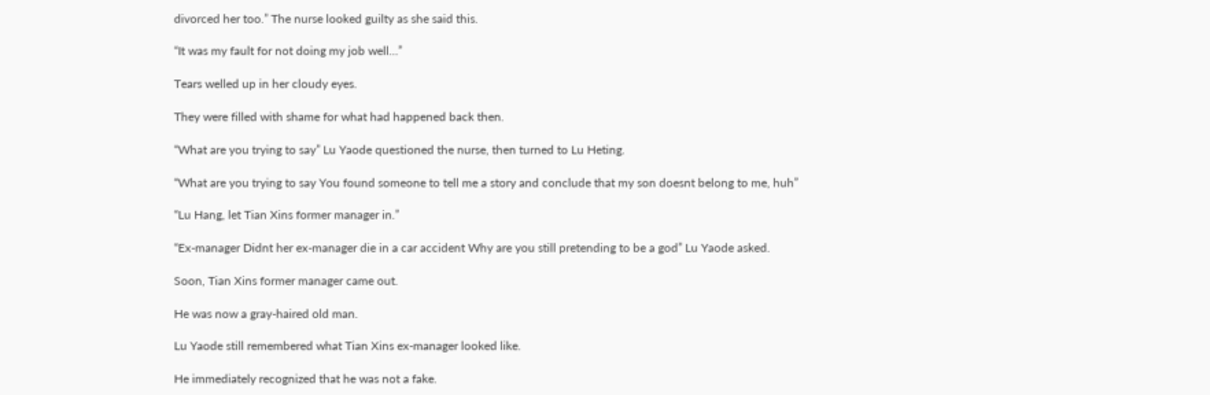divorced her too.” The nurse looked guilty as she said this.

“It was my fault for not doing my job well…”

Tears welled up in her cloudy eyes.

They were filled with shame for what had happened back then.

“What are you trying to say” Lu Yaode questioned the nurse, then turned to Lu Heting.

“What are you trying to say You found someone to tell me a story and conclude that my son doesnt belong to me, huh”

“Lu Hang, let Tian Xins former manager in.”

“Ex-manager Didnt her ex-manager die in a car accident Why are you still pretending to be a god” Lu Yaode asked.

Soon, Tian Xins former manager came out.

He was now a gray-haired old man.

Lu Yaode still remembered what Tian Xins ex-manager looked like.

He immediately recognized that he was not a fake.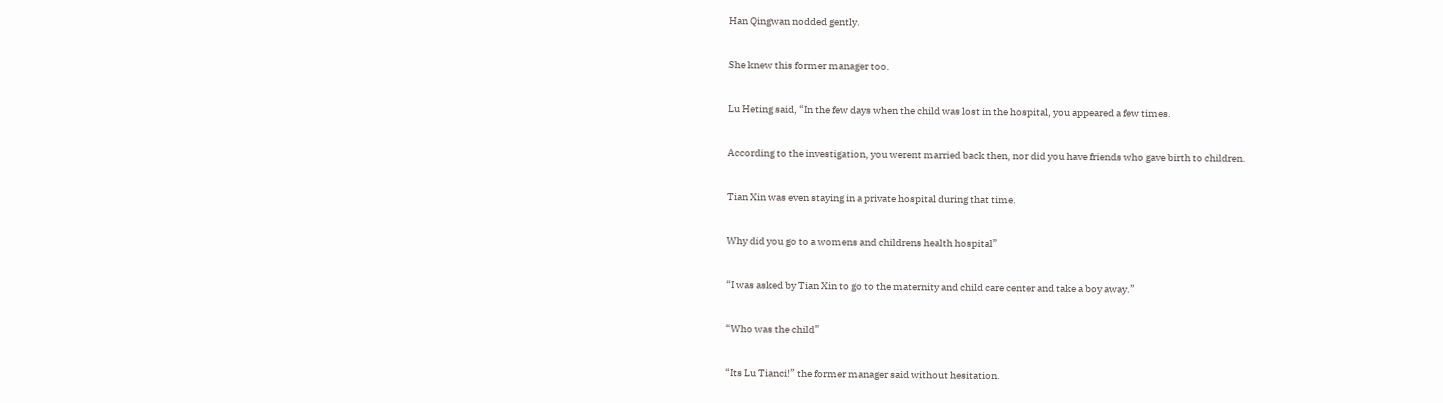Han Qingwan nodded gently.

She knew this former manager too.

Lu Heting said, “In the few days when the child was lost in the hospital, you appeared a few times.

According to the investigation, you werent married back then, nor did you have friends who gave birth to children.

Tian Xin was even staying in a private hospital during that time.

Why did you go to a womens and childrens health hospital”

“I was asked by Tian Xin to go to the maternity and child care center and take a boy away.”

“Who was the child”

“Its Lu Tianci!” the former manager said without hesitation.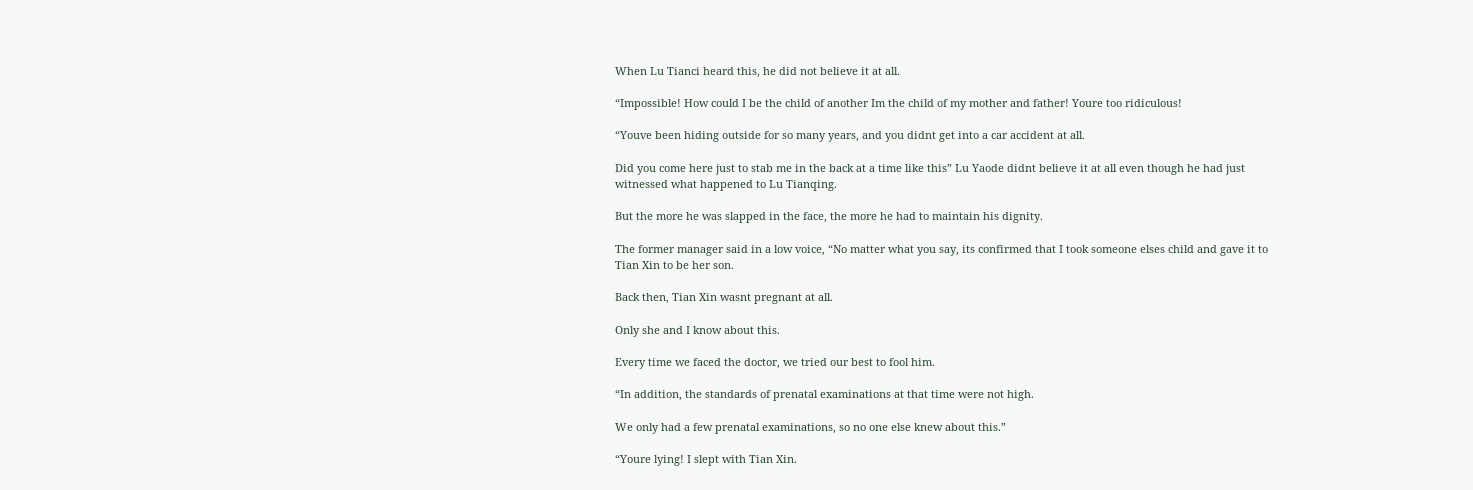When Lu Tianci heard this, he did not believe it at all.

“Impossible! How could I be the child of another Im the child of my mother and father! Youre too ridiculous!

“Youve been hiding outside for so many years, and you didnt get into a car accident at all.

Did you come here just to stab me in the back at a time like this” Lu Yaode didnt believe it at all even though he had just witnessed what happened to Lu Tianqing.

But the more he was slapped in the face, the more he had to maintain his dignity.

The former manager said in a low voice, “No matter what you say, its confirmed that I took someone elses child and gave it to Tian Xin to be her son.

Back then, Tian Xin wasnt pregnant at all.

Only she and I know about this.

Every time we faced the doctor, we tried our best to fool him.

“In addition, the standards of prenatal examinations at that time were not high.

We only had a few prenatal examinations, so no one else knew about this.”

“Youre lying! I slept with Tian Xin.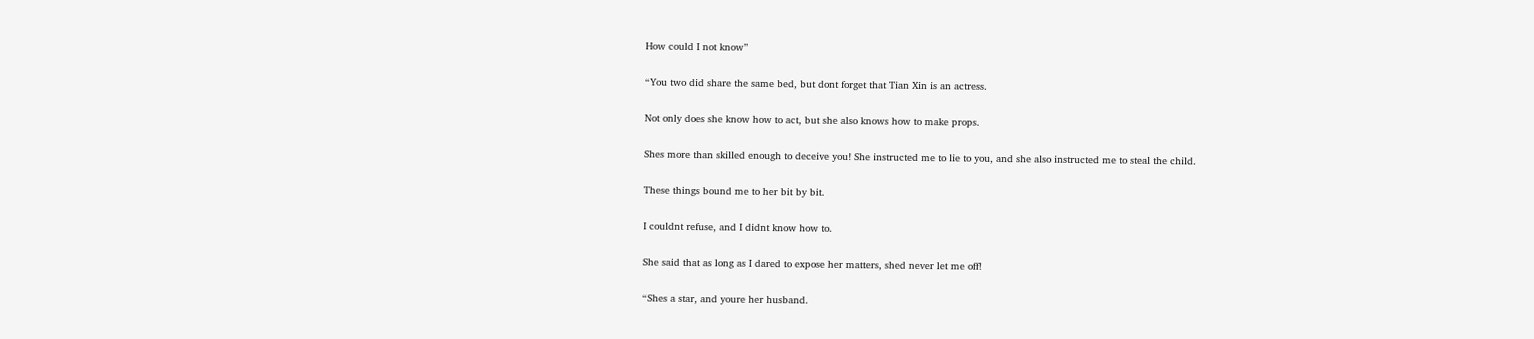How could I not know”

“You two did share the same bed, but dont forget that Tian Xin is an actress.

Not only does she know how to act, but she also knows how to make props.

Shes more than skilled enough to deceive you! She instructed me to lie to you, and she also instructed me to steal the child.

These things bound me to her bit by bit.

I couldnt refuse, and I didnt know how to.

She said that as long as I dared to expose her matters, shed never let me off!

“Shes a star, and youre her husband.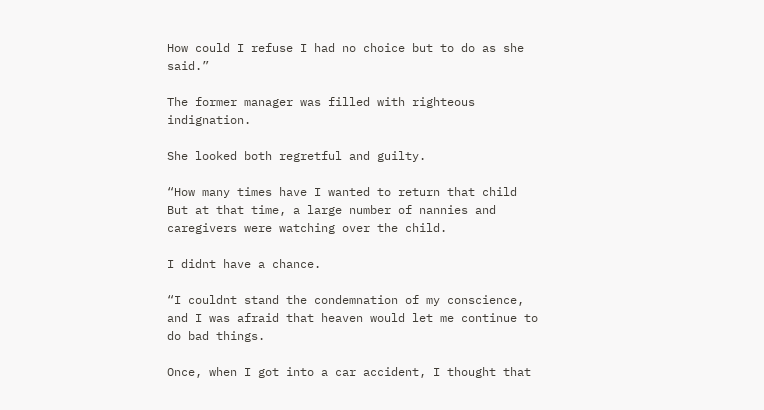How could I refuse I had no choice but to do as she said.”

The former manager was filled with righteous indignation.

She looked both regretful and guilty.

“How many times have I wanted to return that child But at that time, a large number of nannies and caregivers were watching over the child.

I didnt have a chance.

“I couldnt stand the condemnation of my conscience, and I was afraid that heaven would let me continue to do bad things.

Once, when I got into a car accident, I thought that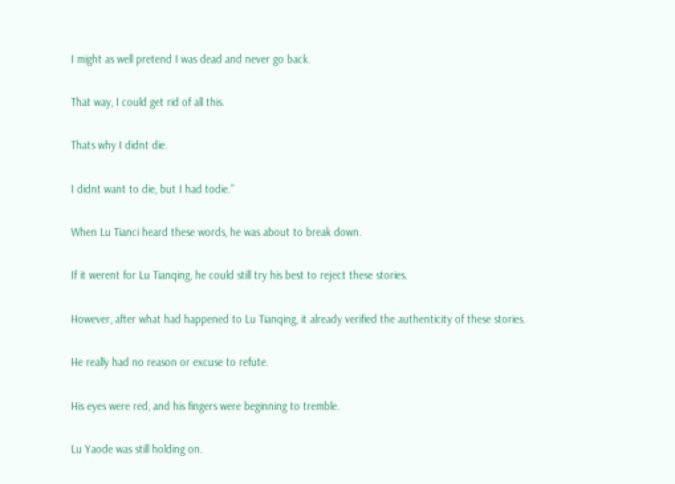I might as well pretend I was dead and never go back.

That way, I could get rid of all this.

Thats why I didnt die.

I didnt want to die, but I had todie.”

When Lu Tianci heard these words, he was about to break down.

If it werent for Lu Tianqing, he could still try his best to reject these stories.

However, after what had happened to Lu Tianqing, it already verified the authenticity of these stories.

He really had no reason or excuse to refute.

His eyes were red, and his fingers were beginning to tremble.

Lu Yaode was still holding on.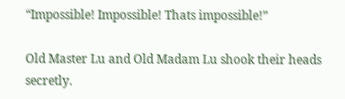“Impossible! Impossible! Thats impossible!”

Old Master Lu and Old Madam Lu shook their heads secretly.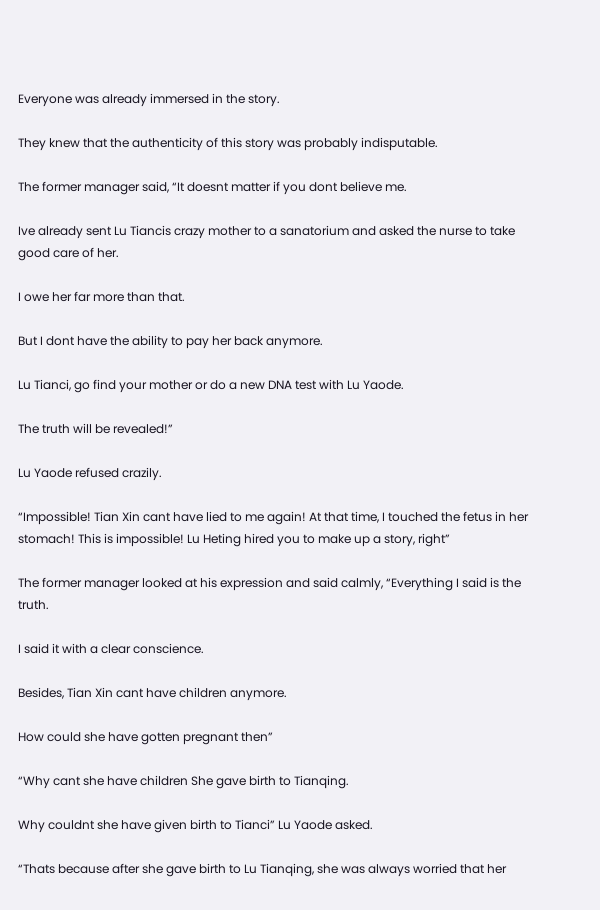Everyone was already immersed in the story.

They knew that the authenticity of this story was probably indisputable.

The former manager said, “It doesnt matter if you dont believe me.

Ive already sent Lu Tiancis crazy mother to a sanatorium and asked the nurse to take good care of her.

I owe her far more than that.

But I dont have the ability to pay her back anymore.

Lu Tianci, go find your mother or do a new DNA test with Lu Yaode.

The truth will be revealed!”

Lu Yaode refused crazily.

“Impossible! Tian Xin cant have lied to me again! At that time, I touched the fetus in her stomach! This is impossible! Lu Heting hired you to make up a story, right”

The former manager looked at his expression and said calmly, “Everything I said is the truth.

I said it with a clear conscience.

Besides, Tian Xin cant have children anymore.

How could she have gotten pregnant then”

“Why cant she have children She gave birth to Tianqing.

Why couldnt she have given birth to Tianci” Lu Yaode asked.

“Thats because after she gave birth to Lu Tianqing, she was always worried that her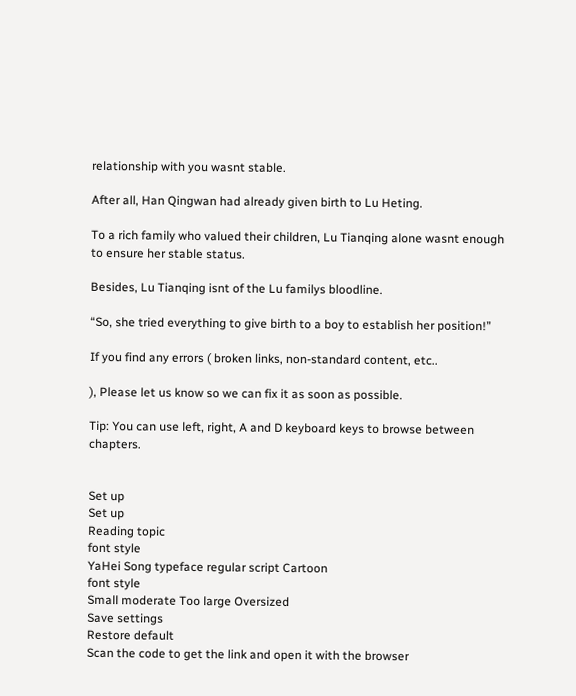relationship with you wasnt stable.

After all, Han Qingwan had already given birth to Lu Heting.

To a rich family who valued their children, Lu Tianqing alone wasnt enough to ensure her stable status.

Besides, Lu Tianqing isnt of the Lu familys bloodline.

“So, she tried everything to give birth to a boy to establish her position!”

If you find any errors ( broken links, non-standard content, etc..

), Please let us know so we can fix it as soon as possible.

Tip: You can use left, right, A and D keyboard keys to browse between chapters.


Set up
Set up
Reading topic
font style
YaHei Song typeface regular script Cartoon
font style
Small moderate Too large Oversized
Save settings
Restore default
Scan the code to get the link and open it with the browser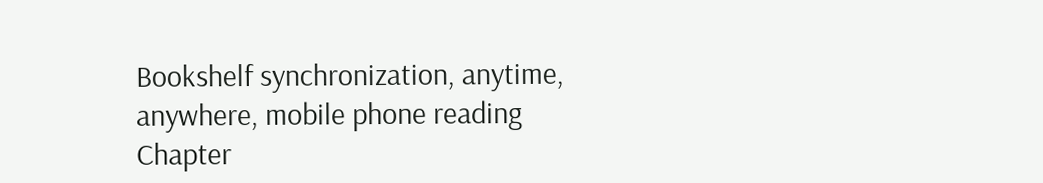Bookshelf synchronization, anytime, anywhere, mobile phone reading
Chapter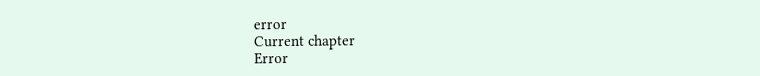error
Current chapter
Error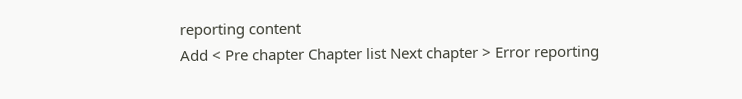reporting content
Add < Pre chapter Chapter list Next chapter > Error reporting